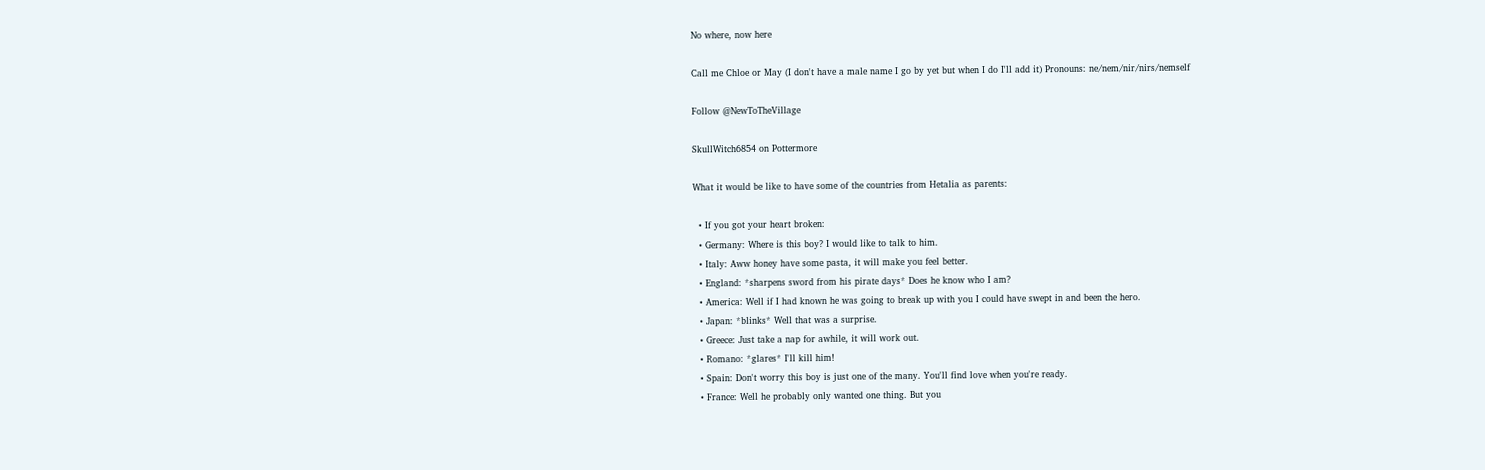No where, now here

Call me Chloe or May (I don't have a male name I go by yet but when I do I'll add it) Pronouns: ne/nem/nir/nirs/nemself

Follow @NewToTheVillage

SkullWitch6854 on Pottermore

What it would be like to have some of the countries from Hetalia as parents:

  • If you got your heart broken:
  • Germany: Where is this boy? I would like to talk to him.
  • Italy: Aww honey have some pasta, it will make you feel better.
  • England: *sharpens sword from his pirate days* Does he know who I am?
  • America: Well if I had known he was going to break up with you I could have swept in and been the hero.
  • Japan: *blinks* Well that was a surprise.
  • Greece: Just take a nap for awhile, it will work out.
  • Romano: *glares* I'll kill him!
  • Spain: Don't worry this boy is just one of the many. You'll find love when you're ready.
  • France: Well he probably only wanted one thing. But you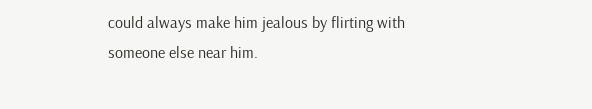could always make him jealous by flirting with someone else near him.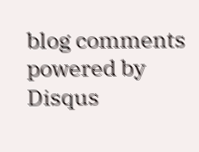blog comments powered by Disqus